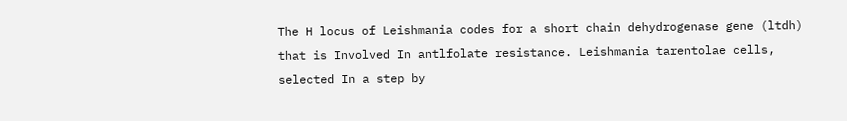The H locus of Leishmania codes for a short chain dehydrogenase gene (ltdh) that is Involved In antlfolate resistance. Leishmania tarentolae cells, selected In a step by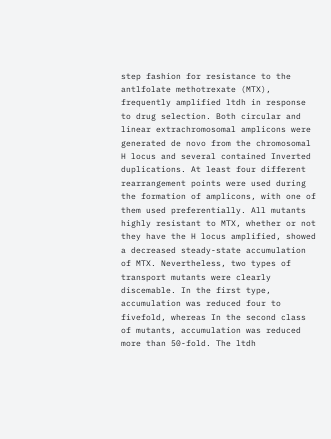step fashion for resistance to the antlfolate methotrexate (MTX), frequently amplified ltdh in response to drug selection. Both circular and linear extrachromosomal amplicons were generated de novo from the chromosomal H locus and several contained Inverted duplications. At least four different rearrangement points were used during the formation of amplicons, with one of them used preferentially. All mutants highly resistant to MTX, whether or not they have the H locus amplified, showed a decreased steady-state accumulation of MTX. Nevertheless, two types of transport mutants were clearly discemable. In the first type, accumulation was reduced four to fivefold, whereas In the second class of mutants, accumulation was reduced more than 50-fold. The ltdh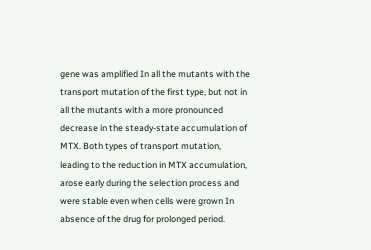gene was amplified In all the mutants with the transport mutation of the first type, but not in all the mutants with a more pronounced decrease in the steady-state accumulation of MTX. Both types of transport mutation, leading to the reduction in MTX accumulation, arose early during the selection process and were stable even when cells were grown In absence of the drug for prolonged period.